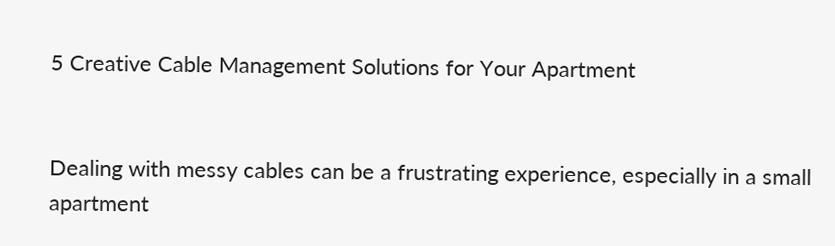5 Creative Cable Management Solutions for Your Apartment


Dealing with messy cables can be a frustrating experience, especially in a small apartment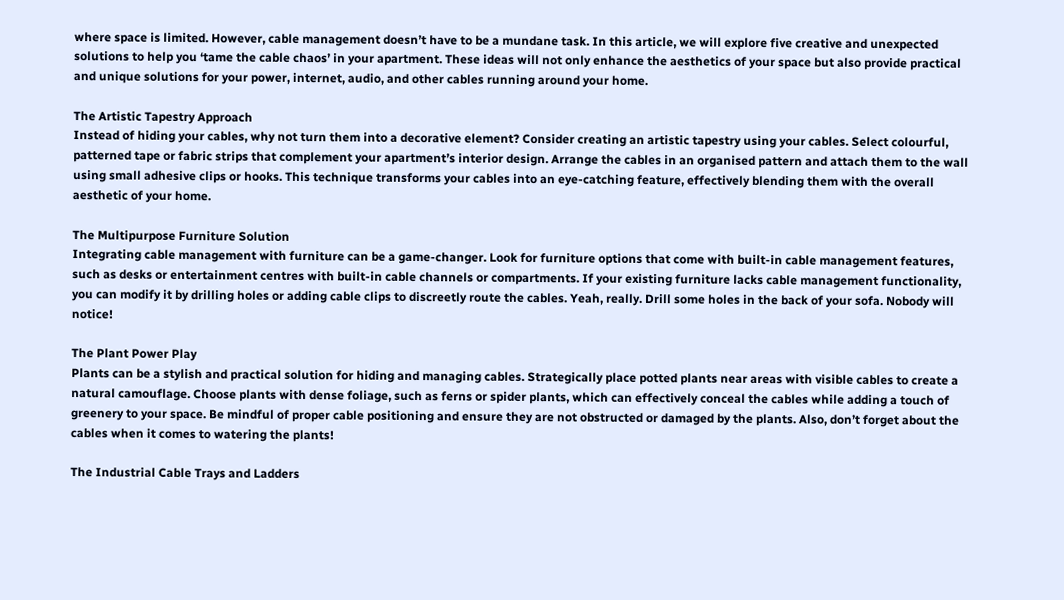where space is limited. However, cable management doesn’t have to be a mundane task. In this article, we will explore five creative and unexpected solutions to help you ‘tame the cable chaos’ in your apartment. These ideas will not only enhance the aesthetics of your space but also provide practical and unique solutions for your power, internet, audio, and other cables running around your home.

The Artistic Tapestry Approach
Instead of hiding your cables, why not turn them into a decorative element? Consider creating an artistic tapestry using your cables. Select colourful, patterned tape or fabric strips that complement your apartment’s interior design. Arrange the cables in an organised pattern and attach them to the wall using small adhesive clips or hooks. This technique transforms your cables into an eye-catching feature, effectively blending them with the overall aesthetic of your home.

The Multipurpose Furniture Solution
Integrating cable management with furniture can be a game-changer. Look for furniture options that come with built-in cable management features, such as desks or entertainment centres with built-in cable channels or compartments. If your existing furniture lacks cable management functionality, you can modify it by drilling holes or adding cable clips to discreetly route the cables. Yeah, really. Drill some holes in the back of your sofa. Nobody will notice!

The Plant Power Play
Plants can be a stylish and practical solution for hiding and managing cables. Strategically place potted plants near areas with visible cables to create a natural camouflage. Choose plants with dense foliage, such as ferns or spider plants, which can effectively conceal the cables while adding a touch of greenery to your space. Be mindful of proper cable positioning and ensure they are not obstructed or damaged by the plants. Also, don’t forget about the cables when it comes to watering the plants!

The Industrial Cable Trays and Ladders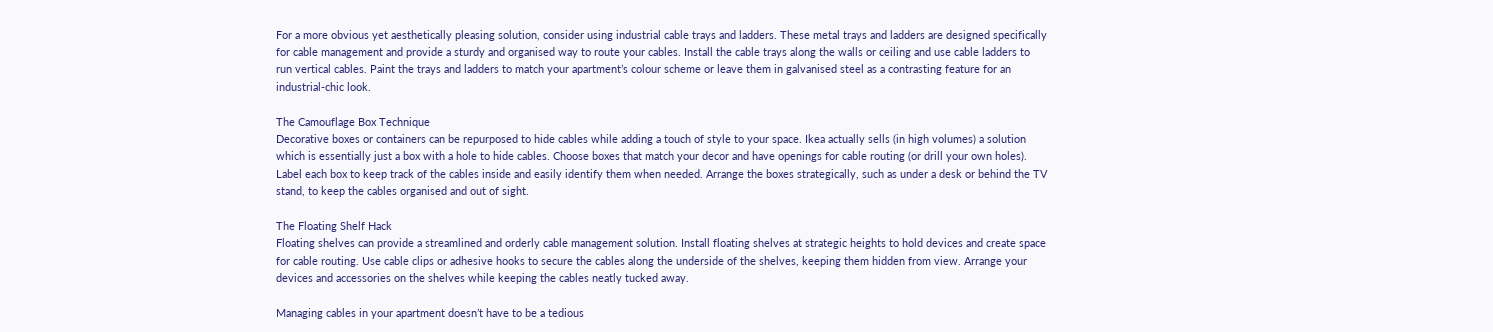For a more obvious yet aesthetically pleasing solution, consider using industrial cable trays and ladders. These metal trays and ladders are designed specifically for cable management and provide a sturdy and organised way to route your cables. Install the cable trays along the walls or ceiling and use cable ladders to run vertical cables. Paint the trays and ladders to match your apartment’s colour scheme or leave them in galvanised steel as a contrasting feature for an industrial-chic look.

The Camouflage Box Technique
Decorative boxes or containers can be repurposed to hide cables while adding a touch of style to your space. Ikea actually sells (in high volumes) a solution which is essentially just a box with a hole to hide cables. Choose boxes that match your decor and have openings for cable routing (or drill your own holes). Label each box to keep track of the cables inside and easily identify them when needed. Arrange the boxes strategically, such as under a desk or behind the TV stand, to keep the cables organised and out of sight.

The Floating Shelf Hack
Floating shelves can provide a streamlined and orderly cable management solution. Install floating shelves at strategic heights to hold devices and create space for cable routing. Use cable clips or adhesive hooks to secure the cables along the underside of the shelves, keeping them hidden from view. Arrange your devices and accessories on the shelves while keeping the cables neatly tucked away.

Managing cables in your apartment doesn’t have to be a tedious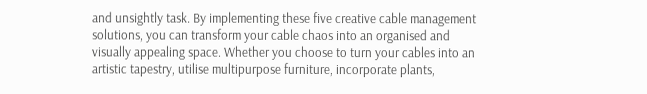and unsightly task. By implementing these five creative cable management solutions, you can transform your cable chaos into an organised and visually appealing space. Whether you choose to turn your cables into an artistic tapestry, utilise multipurpose furniture, incorporate plants,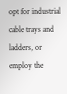opt for industrial cable trays and ladders, or employ the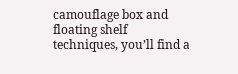camouflage box and floating shelf techniques, you’ll find a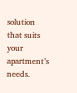solution that suits your apartment’s needs.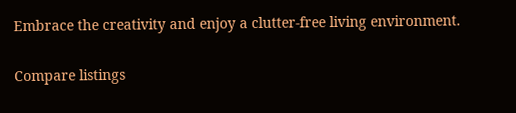Embrace the creativity and enjoy a clutter-free living environment.

Compare listings